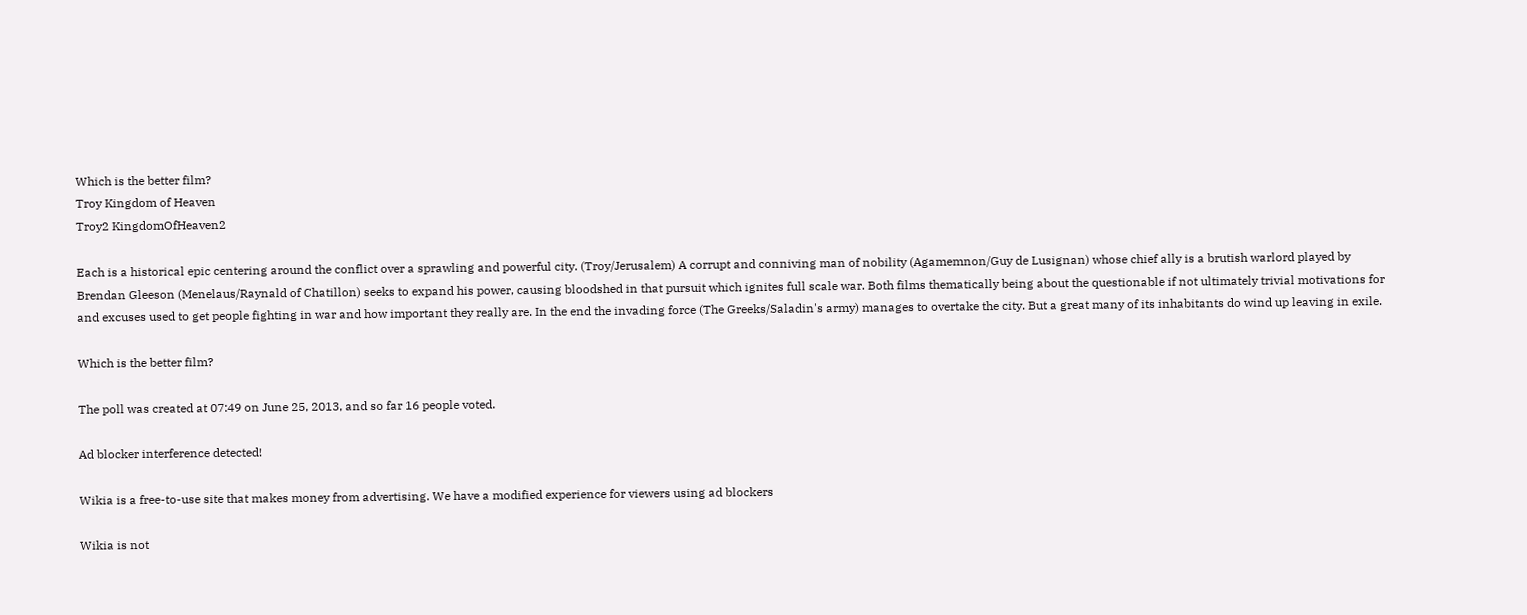Which is the better film?
Troy Kingdom of Heaven
Troy2 KingdomOfHeaven2

Each is a historical epic centering around the conflict over a sprawling and powerful city. (Troy/Jerusalem) A corrupt and conniving man of nobility (Agamemnon/Guy de Lusignan) whose chief ally is a brutish warlord played by Brendan Gleeson (Menelaus/Raynald of Chatillon) seeks to expand his power, causing bloodshed in that pursuit which ignites full scale war. Both films thematically being about the questionable if not ultimately trivial motivations for and excuses used to get people fighting in war and how important they really are. In the end the invading force (The Greeks/Saladin's army) manages to overtake the city. But a great many of its inhabitants do wind up leaving in exile.

Which is the better film?

The poll was created at 07:49 on June 25, 2013, and so far 16 people voted.

Ad blocker interference detected!

Wikia is a free-to-use site that makes money from advertising. We have a modified experience for viewers using ad blockers

Wikia is not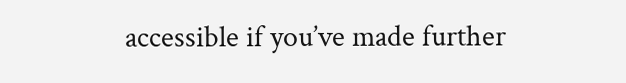accessible if you’ve made further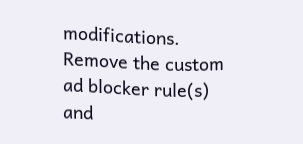modifications. Remove the custom ad blocker rule(s) and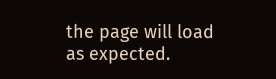the page will load as expected.